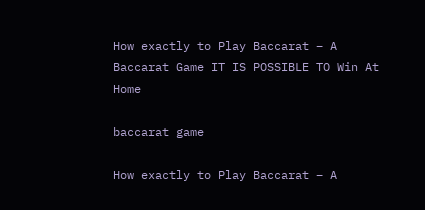How exactly to Play Baccarat – A Baccarat Game IT IS POSSIBLE TO Win At Home

baccarat game

How exactly to Play Baccarat – A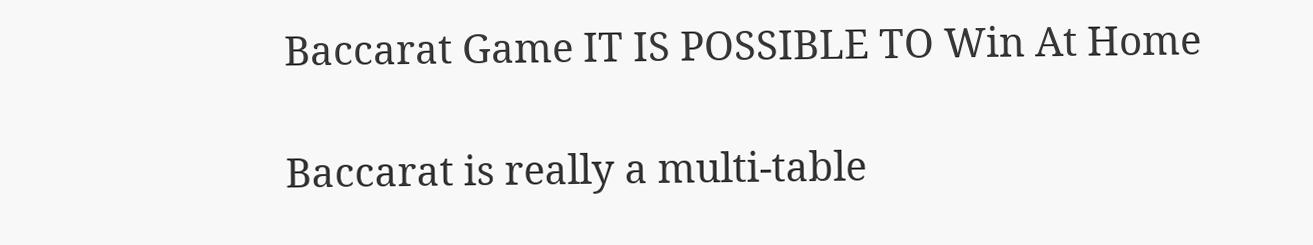Baccarat Game IT IS POSSIBLE TO Win At Home

Baccarat is really a multi-table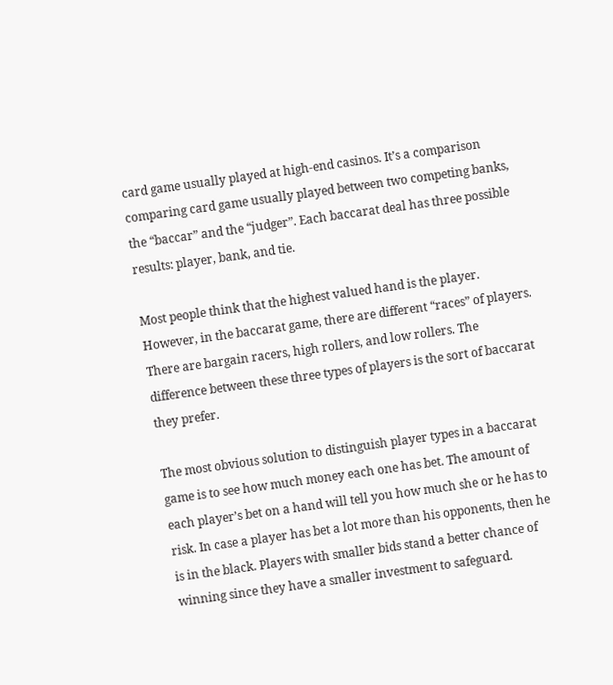card game usually played at high-end casinos. It’s a comparison comparing card game usually played between two competing banks, the “baccar” and the “judger”. Each baccarat deal has three possible results: player, bank, and tie.

Most people think that the highest valued hand is the player. However, in the baccarat game, there are different “races” of players. There are bargain racers, high rollers, and low rollers. The difference between these three types of players is the sort of baccarat they prefer.

The most obvious solution to distinguish player types in a baccarat game is to see how much money each one has bet. The amount of each player’s bet on a hand will tell you how much she or he has to risk. In case a player has bet a lot more than his opponents, then he is in the black. Players with smaller bids stand a better chance of winning since they have a smaller investment to safeguard.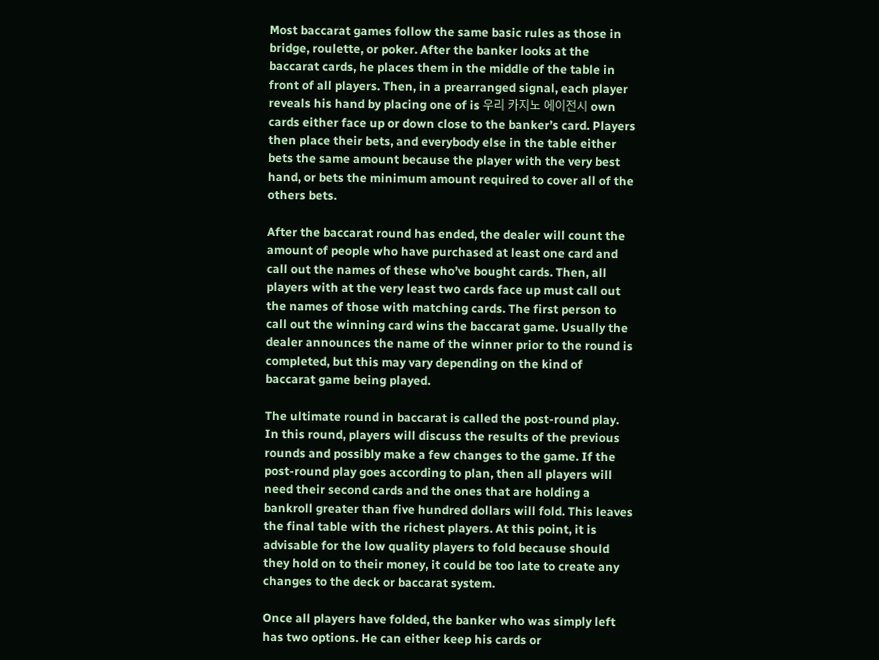Most baccarat games follow the same basic rules as those in bridge, roulette, or poker. After the banker looks at the baccarat cards, he places them in the middle of the table in front of all players. Then, in a prearranged signal, each player reveals his hand by placing one of is 우리 카지노 에이전시 own cards either face up or down close to the banker’s card. Players then place their bets, and everybody else in the table either bets the same amount because the player with the very best hand, or bets the minimum amount required to cover all of the others bets.

After the baccarat round has ended, the dealer will count the amount of people who have purchased at least one card and call out the names of these who’ve bought cards. Then, all players with at the very least two cards face up must call out the names of those with matching cards. The first person to call out the winning card wins the baccarat game. Usually the dealer announces the name of the winner prior to the round is completed, but this may vary depending on the kind of baccarat game being played.

The ultimate round in baccarat is called the post-round play. In this round, players will discuss the results of the previous rounds and possibly make a few changes to the game. If the post-round play goes according to plan, then all players will need their second cards and the ones that are holding a bankroll greater than five hundred dollars will fold. This leaves the final table with the richest players. At this point, it is advisable for the low quality players to fold because should they hold on to their money, it could be too late to create any changes to the deck or baccarat system.

Once all players have folded, the banker who was simply left has two options. He can either keep his cards or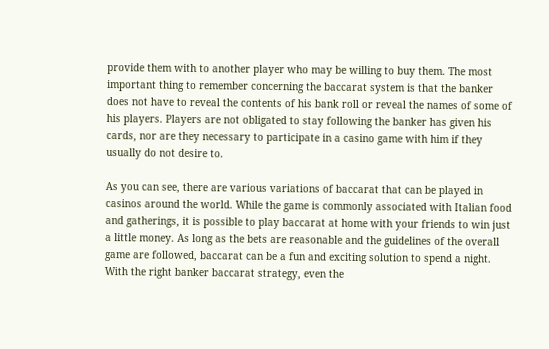provide them with to another player who may be willing to buy them. The most important thing to remember concerning the baccarat system is that the banker does not have to reveal the contents of his bank roll or reveal the names of some of his players. Players are not obligated to stay following the banker has given his cards, nor are they necessary to participate in a casino game with him if they usually do not desire to.

As you can see, there are various variations of baccarat that can be played in casinos around the world. While the game is commonly associated with Italian food and gatherings, it is possible to play baccarat at home with your friends to win just a little money. As long as the bets are reasonable and the guidelines of the overall game are followed, baccarat can be a fun and exciting solution to spend a night. With the right banker baccarat strategy, even the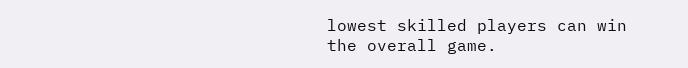lowest skilled players can win the overall game.